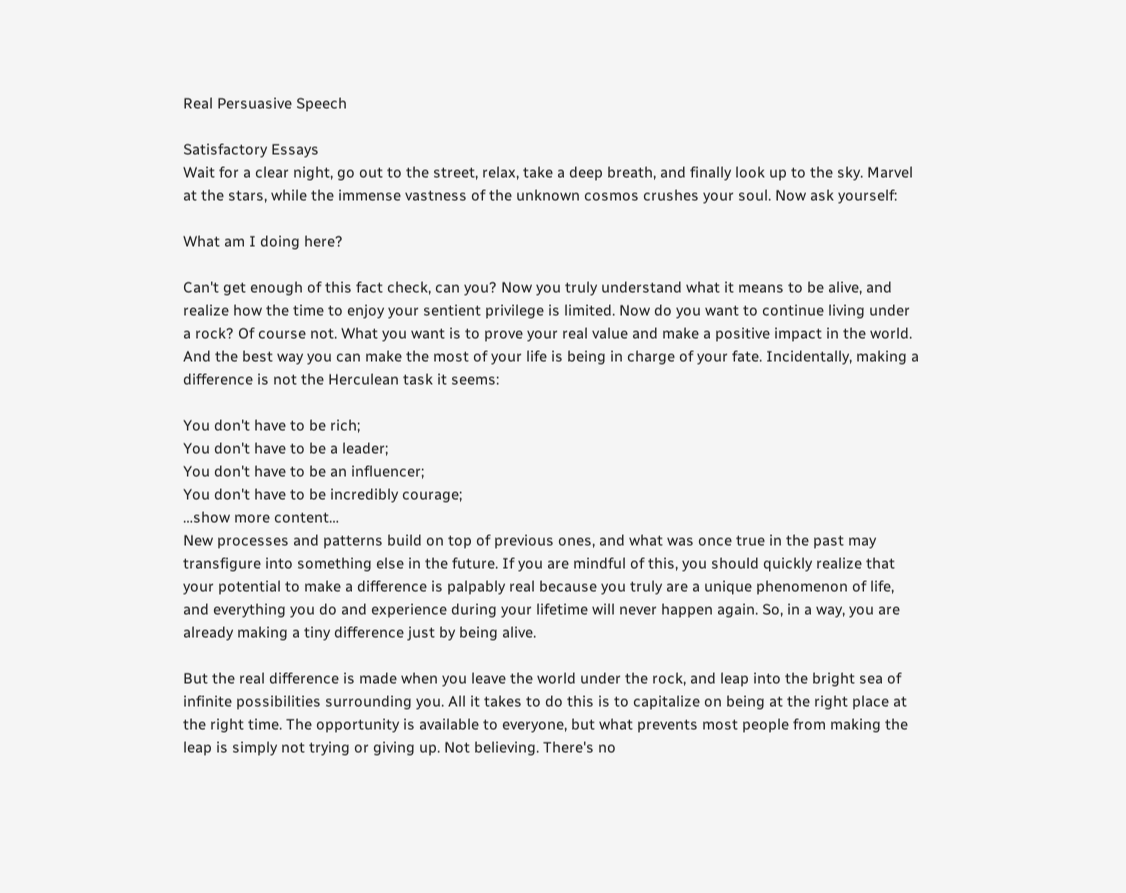Real Persuasive Speech

Satisfactory Essays
Wait for a clear night, go out to the street, relax, take a deep breath, and finally look up to the sky. Marvel at the stars, while the immense vastness of the unknown cosmos crushes your soul. Now ask yourself:

What am I doing here?

Can't get enough of this fact check, can you? Now you truly understand what it means to be alive, and realize how the time to enjoy your sentient privilege is limited. Now do you want to continue living under a rock? Of course not. What you want is to prove your real value and make a positive impact in the world. And the best way you can make the most of your life is being in charge of your fate. Incidentally, making a difference is not the Herculean task it seems:

You don't have to be rich;
You don't have to be a leader;
You don't have to be an influencer;
You don't have to be incredibly courage;
…show more content…
New processes and patterns build on top of previous ones, and what was once true in the past may transfigure into something else in the future. If you are mindful of this, you should quickly realize that your potential to make a difference is palpably real because you truly are a unique phenomenon of life, and everything you do and experience during your lifetime will never happen again. So, in a way, you are already making a tiny difference just by being alive.

But the real difference is made when you leave the world under the rock, and leap into the bright sea of infinite possibilities surrounding you. All it takes to do this is to capitalize on being at the right place at the right time. The opportunity is available to everyone, but what prevents most people from making the leap is simply not trying or giving up. Not believing. There's no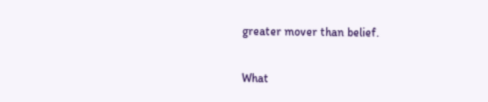greater mover than belief.

What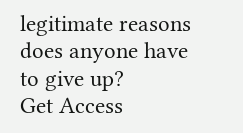legitimate reasons does anyone have to give up?
Get Access